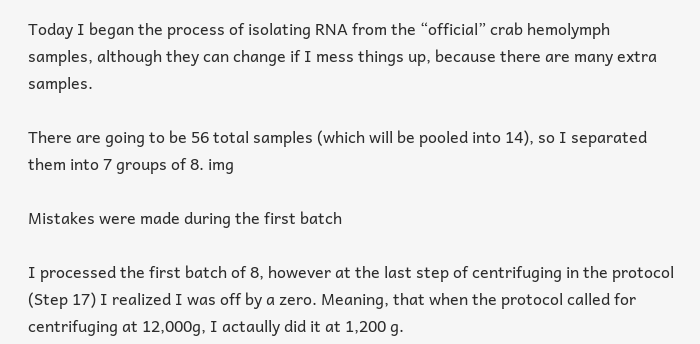Today I began the process of isolating RNA from the “official” crab hemolymph samples, although they can change if I mess things up, because there are many extra samples.

There are going to be 56 total samples (which will be pooled into 14), so I separated them into 7 groups of 8. img

Mistakes were made during the first batch

I processed the first batch of 8, however at the last step of centrifuging in the protocol (Step 17) I realized I was off by a zero. Meaning, that when the protocol called for centrifuging at 12,000g, I actaully did it at 1,200 g.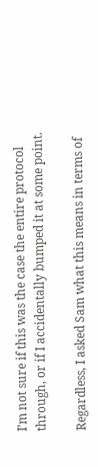I’m not sure if this was the case the entire protocol through, or if I accidentally bumped it at some point.

Regardless, I asked Sam what this means in terms of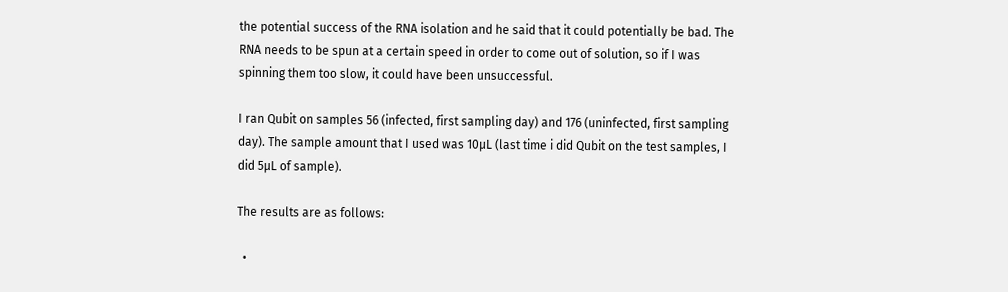the potential success of the RNA isolation and he said that it could potentially be bad. The RNA needs to be spun at a certain speed in order to come out of solution, so if I was spinning them too slow, it could have been unsuccessful.

I ran Qubit on samples 56 (infected, first sampling day) and 176 (uninfected, first sampling day). The sample amount that I used was 10µL (last time i did Qubit on the test samples, I did 5µL of sample).

The results are as follows:

  •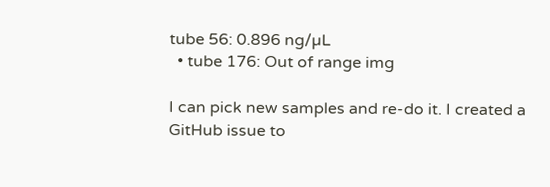tube 56: 0.896 ng/µL
  • tube 176: Out of range img

I can pick new samples and re-do it. I created a GitHub issue to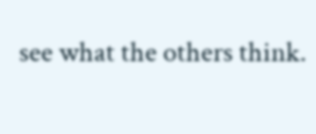see what the others think.